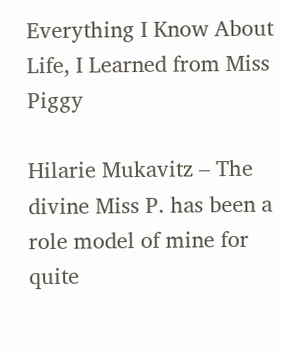Everything I Know About Life, I Learned from Miss Piggy

Hilarie Mukavitz – The divine Miss P. has been a role model of mine for quite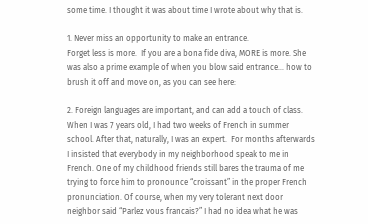some time. I thought it was about time I wrote about why that is.

1. Never miss an opportunity to make an entrance.
Forget less is more.  If you are a bona fide diva, MORE is more. She was also a prime example of when you blow said entrance… how to brush it off and move on, as you can see here:

2. Foreign languages are important, and can add a touch of class.
When I was 7 years old, I had two weeks of French in summer school. After that, naturally, I was an expert.  For months afterwards I insisted that everybody in my neighborhood speak to me in French. One of my childhood friends still bares the trauma of me trying to force him to pronounce “croissant” in the proper French pronunciation. Of course, when my very tolerant next door neighbor said “Parlez vous francais?” I had no idea what he was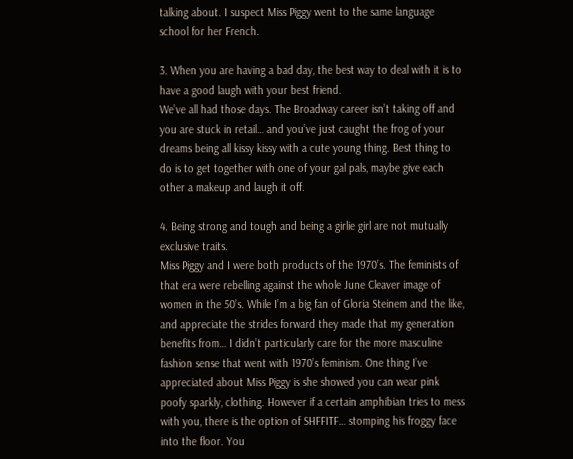talking about. I suspect Miss Piggy went to the same language school for her French.

3. When you are having a bad day, the best way to deal with it is to have a good laugh with your best friend.
We’ve all had those days. The Broadway career isn’t taking off and you are stuck in retail… and you’ve just caught the frog of your dreams being all kissy kissy with a cute young thing. Best thing to do is to get together with one of your gal pals, maybe give each other a makeup and laugh it off.

4. Being strong and tough and being a girlie girl are not mutually exclusive traits.
Miss Piggy and I were both products of the 1970’s. The feminists of that era were rebelling against the whole June Cleaver image of women in the 50’s. While I’m a big fan of Gloria Steinem and the like, and appreciate the strides forward they made that my generation benefits from… I didn’t particularly care for the more masculine fashion sense that went with 1970’s feminism. One thing I’ve appreciated about Miss Piggy is she showed you can wear pink poofy sparkly, clothing. However if a certain amphibian tries to mess with you, there is the option of SHFFITF… stomping his froggy face into the floor. You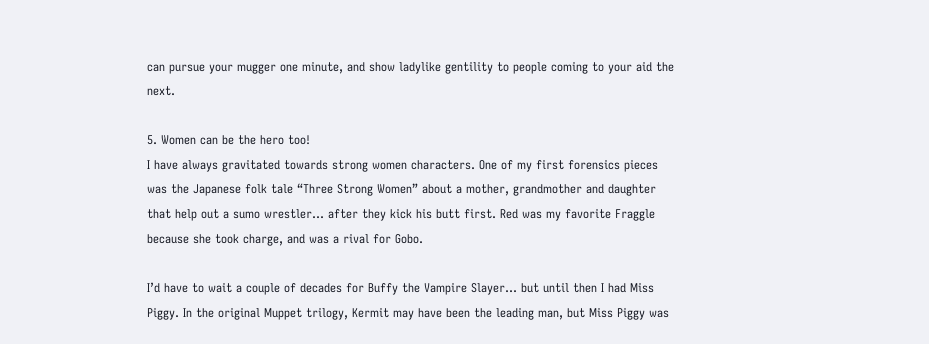can pursue your mugger one minute, and show ladylike gentility to people coming to your aid the next.

5. Women can be the hero too!
I have always gravitated towards strong women characters. One of my first forensics pieces was the Japanese folk tale “Three Strong Women” about a mother, grandmother and daughter that help out a sumo wrestler… after they kick his butt first. Red was my favorite Fraggle because she took charge, and was a rival for Gobo.

I’d have to wait a couple of decades for Buffy the Vampire Slayer… but until then I had Miss Piggy. In the original Muppet trilogy, Kermit may have been the leading man, but Miss Piggy was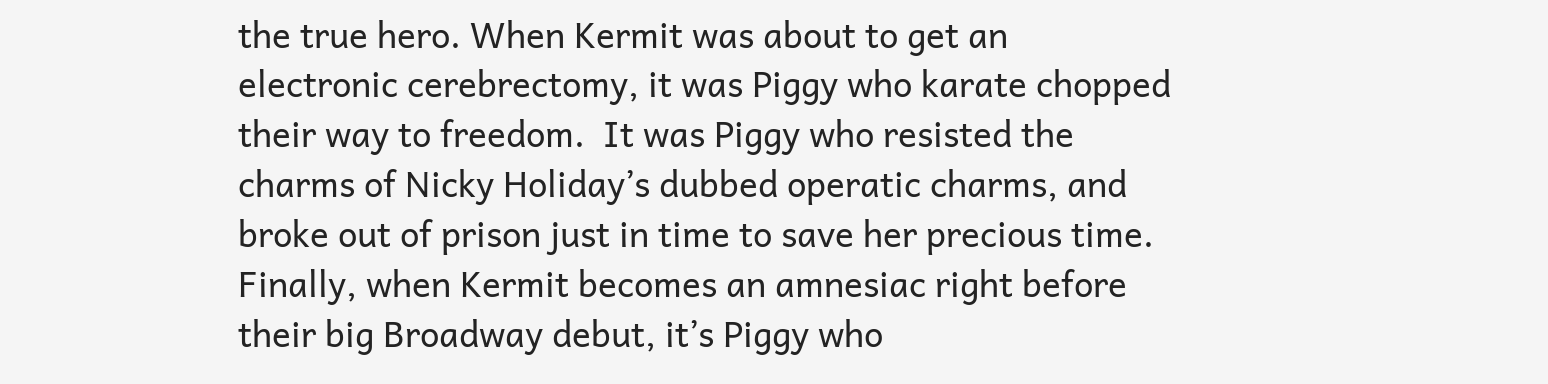the true hero. When Kermit was about to get an electronic cerebrectomy, it was Piggy who karate chopped their way to freedom.  It was Piggy who resisted the charms of Nicky Holiday’s dubbed operatic charms, and broke out of prison just in time to save her precious time. Finally, when Kermit becomes an amnesiac right before their big Broadway debut, it’s Piggy who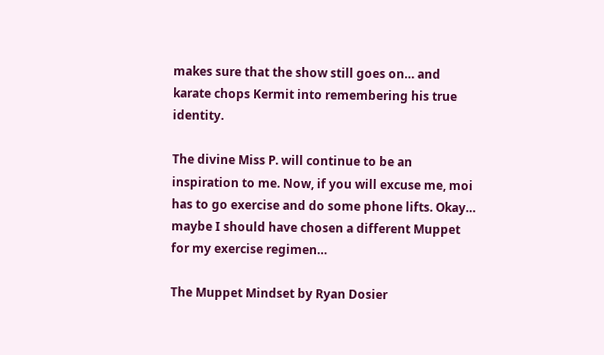makes sure that the show still goes on… and karate chops Kermit into remembering his true identity.

The divine Miss P. will continue to be an inspiration to me. Now, if you will excuse me, moi has to go exercise and do some phone lifts. Okay… maybe I should have chosen a different Muppet for my exercise regimen…

The Muppet Mindset by Ryan Dosier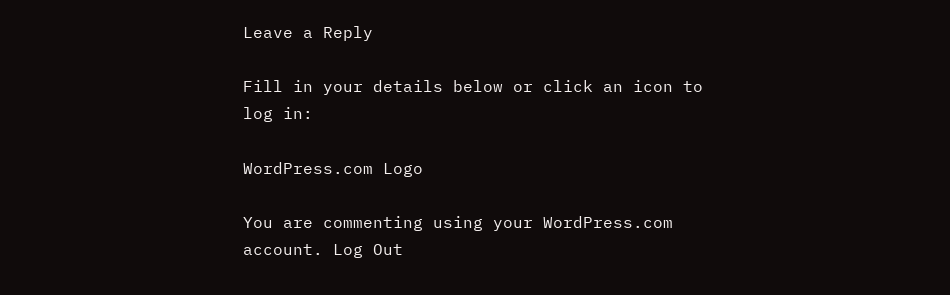Leave a Reply

Fill in your details below or click an icon to log in:

WordPress.com Logo

You are commenting using your WordPress.com account. Log Out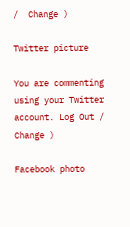/  Change )

Twitter picture

You are commenting using your Twitter account. Log Out /  Change )

Facebook photo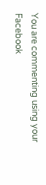You are commenting using your Facebook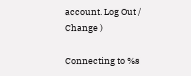account. Log Out /  Change )

Connecting to %s